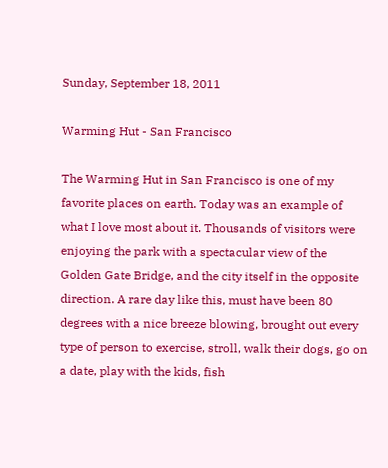Sunday, September 18, 2011

Warming Hut - San Francisco

The Warming Hut in San Francisco is one of my favorite places on earth. Today was an example of what I love most about it. Thousands of visitors were enjoying the park with a spectacular view of the Golden Gate Bridge, and the city itself in the opposite direction. A rare day like this, must have been 80 degrees with a nice breeze blowing, brought out every type of person to exercise, stroll, walk their dogs, go on a date, play with the kids, fish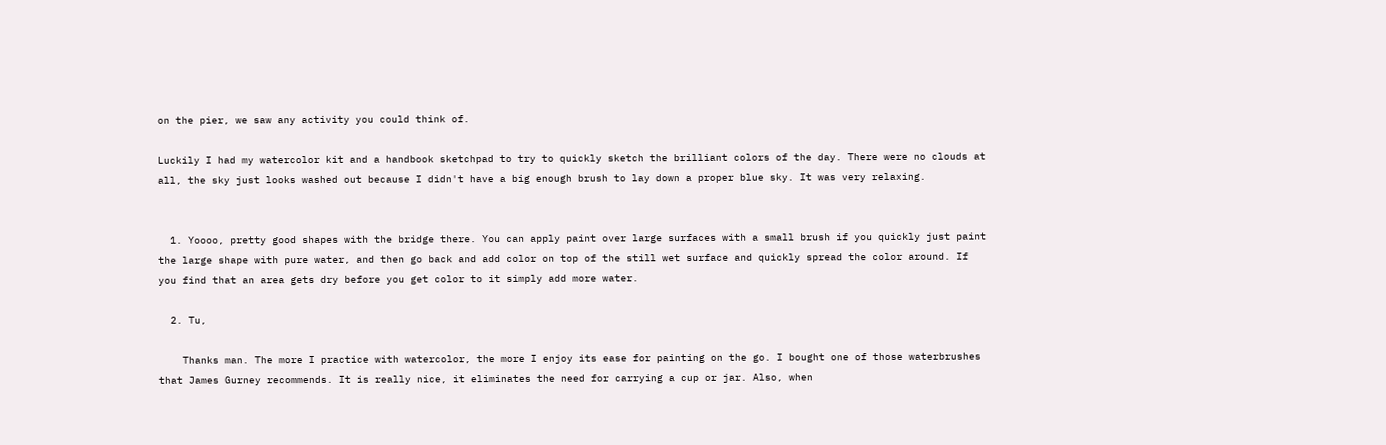on the pier, we saw any activity you could think of.

Luckily I had my watercolor kit and a handbook sketchpad to try to quickly sketch the brilliant colors of the day. There were no clouds at all, the sky just looks washed out because I didn't have a big enough brush to lay down a proper blue sky. It was very relaxing.


  1. Yoooo, pretty good shapes with the bridge there. You can apply paint over large surfaces with a small brush if you quickly just paint the large shape with pure water, and then go back and add color on top of the still wet surface and quickly spread the color around. If you find that an area gets dry before you get color to it simply add more water.

  2. Tu,

    Thanks man. The more I practice with watercolor, the more I enjoy its ease for painting on the go. I bought one of those waterbrushes that James Gurney recommends. It is really nice, it eliminates the need for carrying a cup or jar. Also, when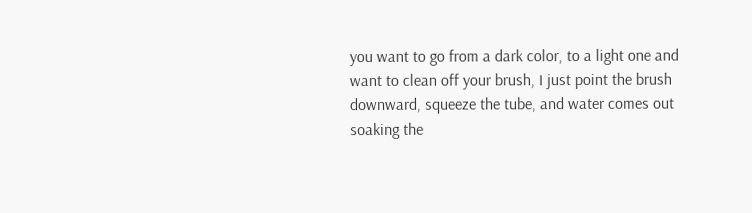you want to go from a dark color, to a light one and want to clean off your brush, I just point the brush downward, squeeze the tube, and water comes out soaking the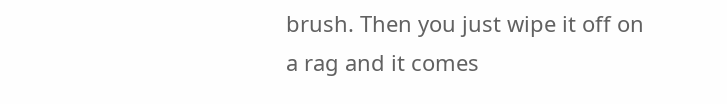brush. Then you just wipe it off on a rag and it comes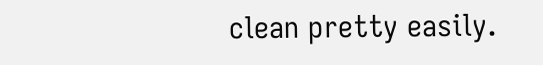clean pretty easily.